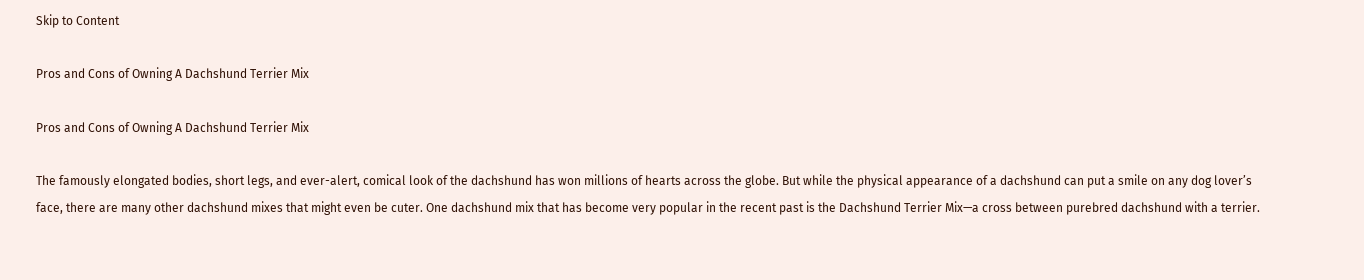Skip to Content

Pros and Cons of Owning A Dachshund Terrier Mix

Pros and Cons of Owning A Dachshund Terrier Mix

The famously elongated bodies, short legs, and ever-alert, comical look of the dachshund has won millions of hearts across the globe. But while the physical appearance of a dachshund can put a smile on any dog lover’s face, there are many other dachshund mixes that might even be cuter. One dachshund mix that has become very popular in the recent past is the Dachshund Terrier Mix—a cross between purebred dachshund with a terrier.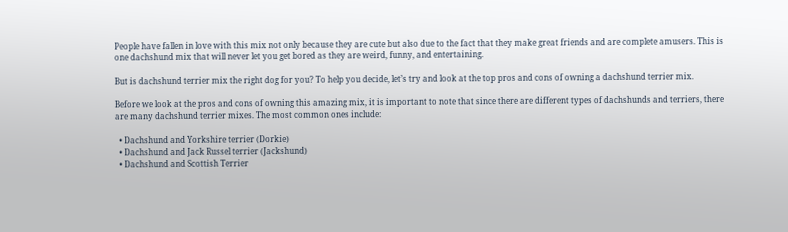People have fallen in love with this mix not only because they are cute but also due to the fact that they make great friends and are complete amusers. This is one dachshund mix that will never let you get bored as they are weird, funny, and entertaining.

But is dachshund terrier mix the right dog for you? To help you decide, let’s try and look at the top pros and cons of owning a dachshund terrier mix.

Before we look at the pros and cons of owning this amazing mix, it is important to note that since there are different types of dachshunds and terriers, there are many dachshund terrier mixes. The most common ones include:

  • Dachshund and Yorkshire terrier (Dorkie)
  • Dachshund and Jack Russel terrier (Jackshund)
  • Dachshund and Scottish Terrier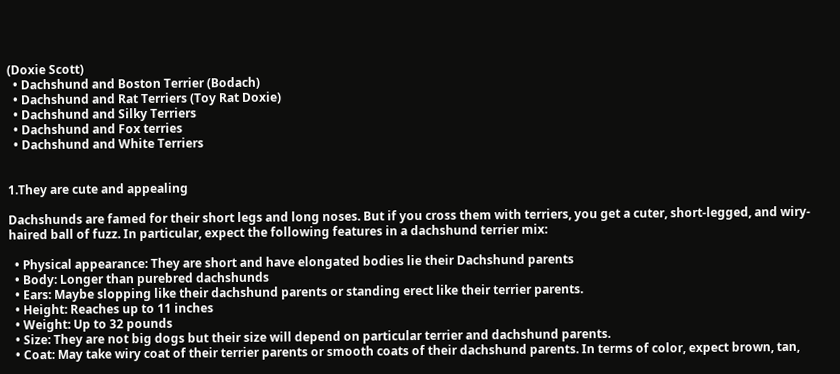(Doxie Scott)
  • Dachshund and Boston Terrier (Bodach)
  • Dachshund and Rat Terriers (Toy Rat Doxie)
  • Dachshund and Silky Terriers
  • Dachshund and Fox terries
  • Dachshund and White Terriers


1.They are cute and appealing

Dachshunds are famed for their short legs and long noses. But if you cross them with terriers, you get a cuter, short-legged, and wiry-haired ball of fuzz. In particular, expect the following features in a dachshund terrier mix:

  • Physical appearance: They are short and have elongated bodies lie their Dachshund parents
  • Body: Longer than purebred dachshunds
  • Ears: Maybe slopping like their dachshund parents or standing erect like their terrier parents.
  • Height: Reaches up to 11 inches
  • Weight: Up to 32 pounds
  • Size: They are not big dogs but their size will depend on particular terrier and dachshund parents.
  • Coat: May take wiry coat of their terrier parents or smooth coats of their dachshund parents. In terms of color, expect brown, tan,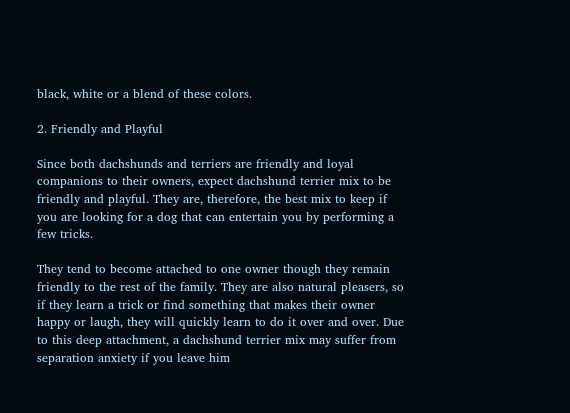black, white or a blend of these colors.

2. Friendly and Playful

Since both dachshunds and terriers are friendly and loyal companions to their owners, expect dachshund terrier mix to be friendly and playful. They are, therefore, the best mix to keep if you are looking for a dog that can entertain you by performing a few tricks.

They tend to become attached to one owner though they remain friendly to the rest of the family. They are also natural pleasers, so if they learn a trick or find something that makes their owner happy or laugh, they will quickly learn to do it over and over. Due to this deep attachment, a dachshund terrier mix may suffer from separation anxiety if you leave him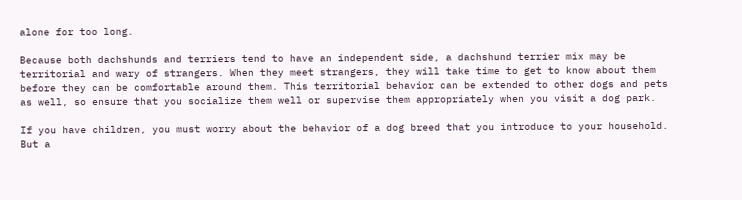alone for too long.

Because both dachshunds and terriers tend to have an independent side, a dachshund terrier mix may be territorial and wary of strangers. When they meet strangers, they will take time to get to know about them before they can be comfortable around them. This territorial behavior can be extended to other dogs and pets as well, so ensure that you socialize them well or supervise them appropriately when you visit a dog park.

If you have children, you must worry about the behavior of a dog breed that you introduce to your household. But a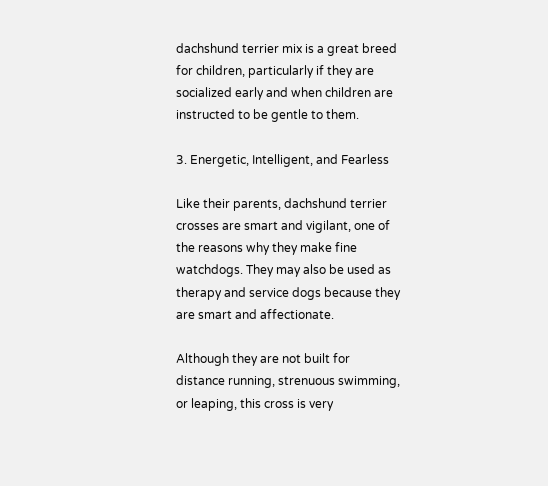dachshund terrier mix is a great breed for children, particularly if they are socialized early and when children are instructed to be gentle to them.

3. Energetic, Intelligent, and Fearless

Like their parents, dachshund terrier crosses are smart and vigilant, one of the reasons why they make fine watchdogs. They may also be used as therapy and service dogs because they are smart and affectionate.

Although they are not built for distance running, strenuous swimming, or leaping, this cross is very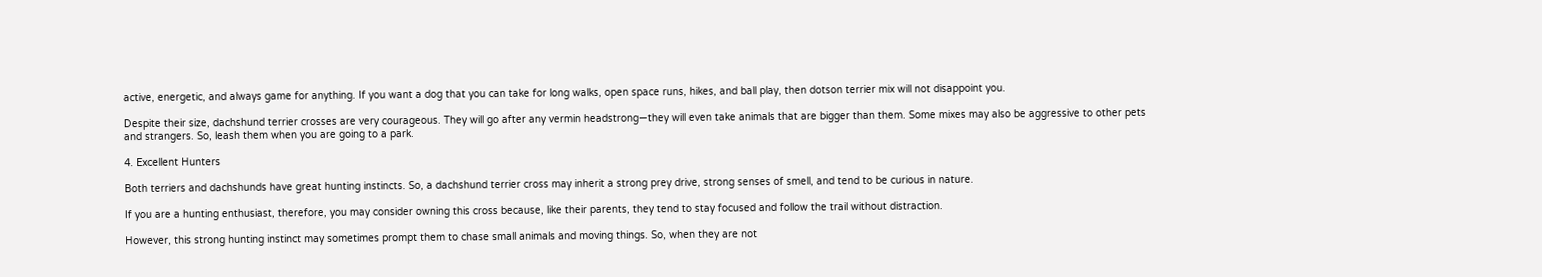active, energetic, and always game for anything. If you want a dog that you can take for long walks, open space runs, hikes, and ball play, then dotson terrier mix will not disappoint you.

Despite their size, dachshund terrier crosses are very courageous. They will go after any vermin headstrong—they will even take animals that are bigger than them. Some mixes may also be aggressive to other pets and strangers. So, leash them when you are going to a park.

4. Excellent Hunters

Both terriers and dachshunds have great hunting instincts. So, a dachshund terrier cross may inherit a strong prey drive, strong senses of smell, and tend to be curious in nature.

If you are a hunting enthusiast, therefore, you may consider owning this cross because, like their parents, they tend to stay focused and follow the trail without distraction.

However, this strong hunting instinct may sometimes prompt them to chase small animals and moving things. So, when they are not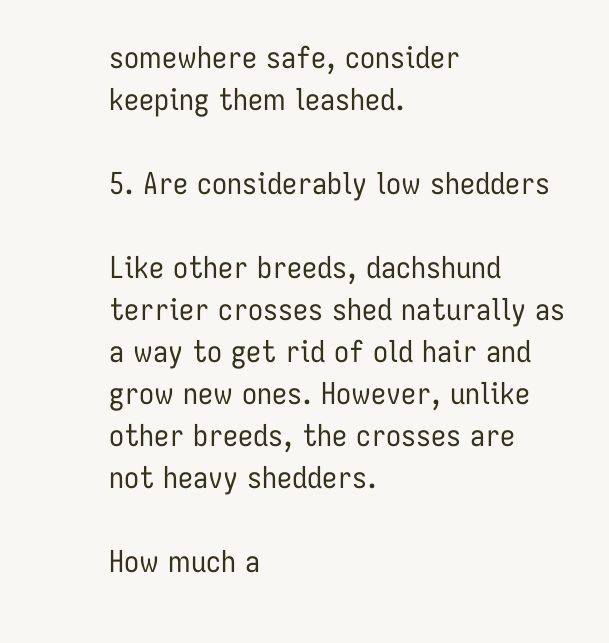somewhere safe, consider keeping them leashed.

5. Are considerably low shedders

Like other breeds, dachshund terrier crosses shed naturally as a way to get rid of old hair and grow new ones. However, unlike other breeds, the crosses are not heavy shedders.

How much a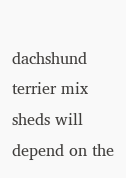dachshund terrier mix sheds will depend on the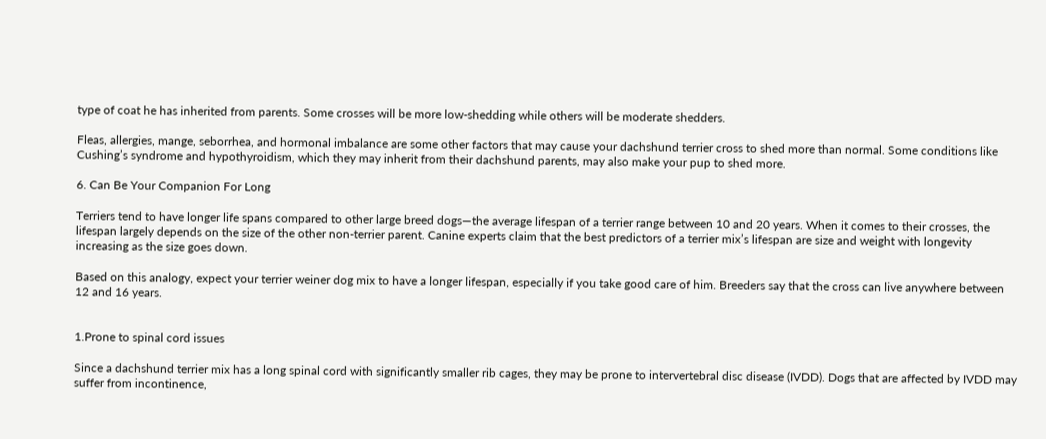type of coat he has inherited from parents. Some crosses will be more low-shedding while others will be moderate shedders.

Fleas, allergies, mange, seborrhea, and hormonal imbalance are some other factors that may cause your dachshund terrier cross to shed more than normal. Some conditions like Cushing’s syndrome and hypothyroidism, which they may inherit from their dachshund parents, may also make your pup to shed more.

6. Can Be Your Companion For Long

Terriers tend to have longer life spans compared to other large breed dogs—the average lifespan of a terrier range between 10 and 20 years. When it comes to their crosses, the lifespan largely depends on the size of the other non-terrier parent. Canine experts claim that the best predictors of a terrier mix’s lifespan are size and weight with longevity increasing as the size goes down.

Based on this analogy, expect your terrier weiner dog mix to have a longer lifespan, especially if you take good care of him. Breeders say that the cross can live anywhere between 12 and 16 years.


1.Prone to spinal cord issues

Since a dachshund terrier mix has a long spinal cord with significantly smaller rib cages, they may be prone to intervertebral disc disease (IVDD). Dogs that are affected by IVDD may suffer from incontinence,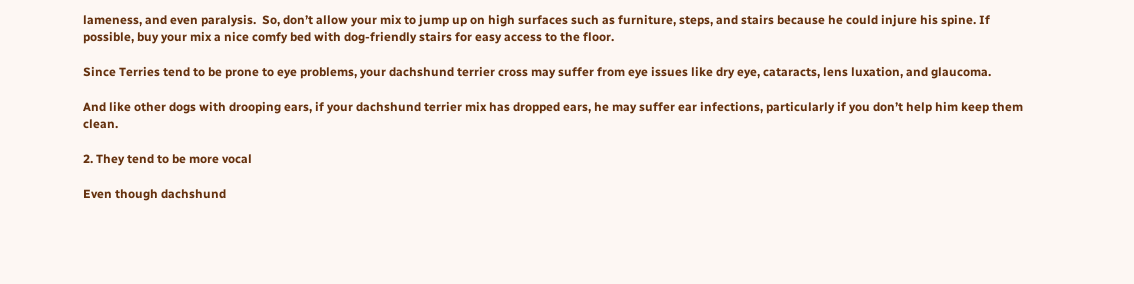lameness, and even paralysis.  So, don’t allow your mix to jump up on high surfaces such as furniture, steps, and stairs because he could injure his spine. If possible, buy your mix a nice comfy bed with dog-friendly stairs for easy access to the floor.

Since Terries tend to be prone to eye problems, your dachshund terrier cross may suffer from eye issues like dry eye, cataracts, lens luxation, and glaucoma.

And like other dogs with drooping ears, if your dachshund terrier mix has dropped ears, he may suffer ear infections, particularly if you don’t help him keep them clean.

2. They tend to be more vocal

Even though dachshund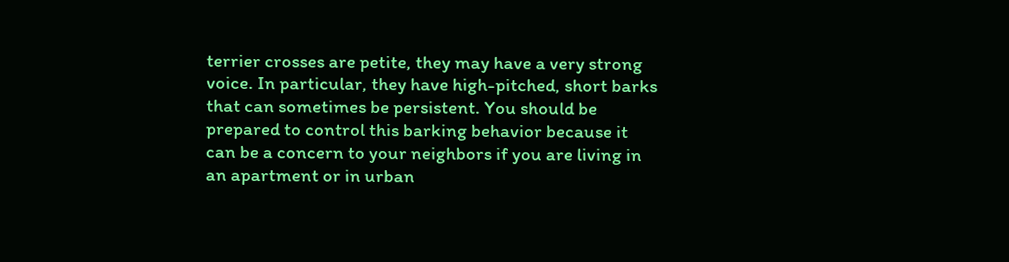terrier crosses are petite, they may have a very strong voice. In particular, they have high-pitched, short barks that can sometimes be persistent. You should be prepared to control this barking behavior because it can be a concern to your neighbors if you are living in an apartment or in urban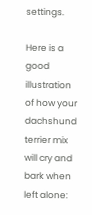settings.

Here is a good illustration of how your dachshund terrier mix will cry and bark when left alone: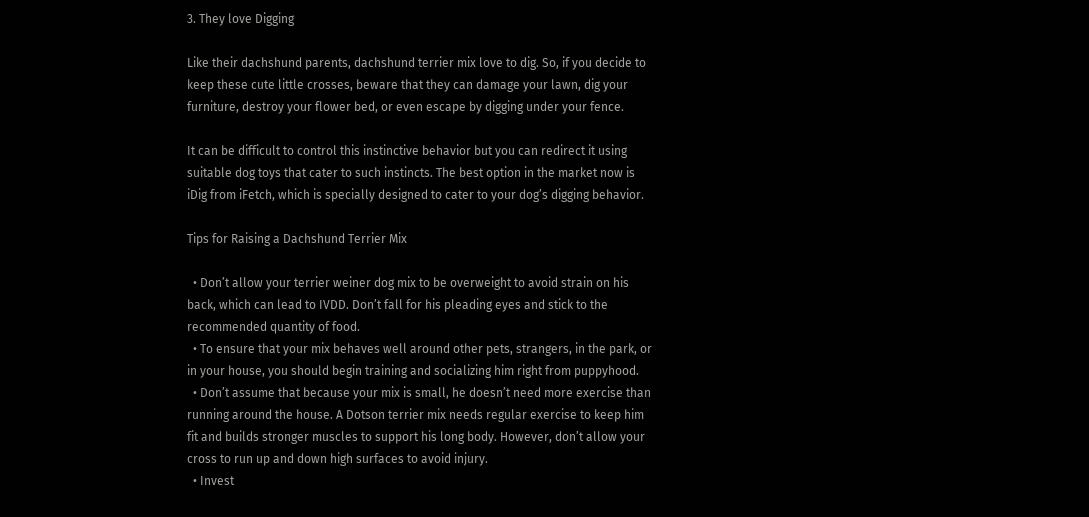3. They love Digging

Like their dachshund parents, dachshund terrier mix love to dig. So, if you decide to keep these cute little crosses, beware that they can damage your lawn, dig your furniture, destroy your flower bed, or even escape by digging under your fence.

It can be difficult to control this instinctive behavior but you can redirect it using suitable dog toys that cater to such instincts. The best option in the market now is iDig from iFetch, which is specially designed to cater to your dog’s digging behavior.

Tips for Raising a Dachshund Terrier Mix

  • Don’t allow your terrier weiner dog mix to be overweight to avoid strain on his back, which can lead to IVDD. Don’t fall for his pleading eyes and stick to the recommended quantity of food.
  • To ensure that your mix behaves well around other pets, strangers, in the park, or in your house, you should begin training and socializing him right from puppyhood.
  • Don’t assume that because your mix is small, he doesn’t need more exercise than running around the house. A Dotson terrier mix needs regular exercise to keep him fit and builds stronger muscles to support his long body. However, don’t allow your cross to run up and down high surfaces to avoid injury.
  • Invest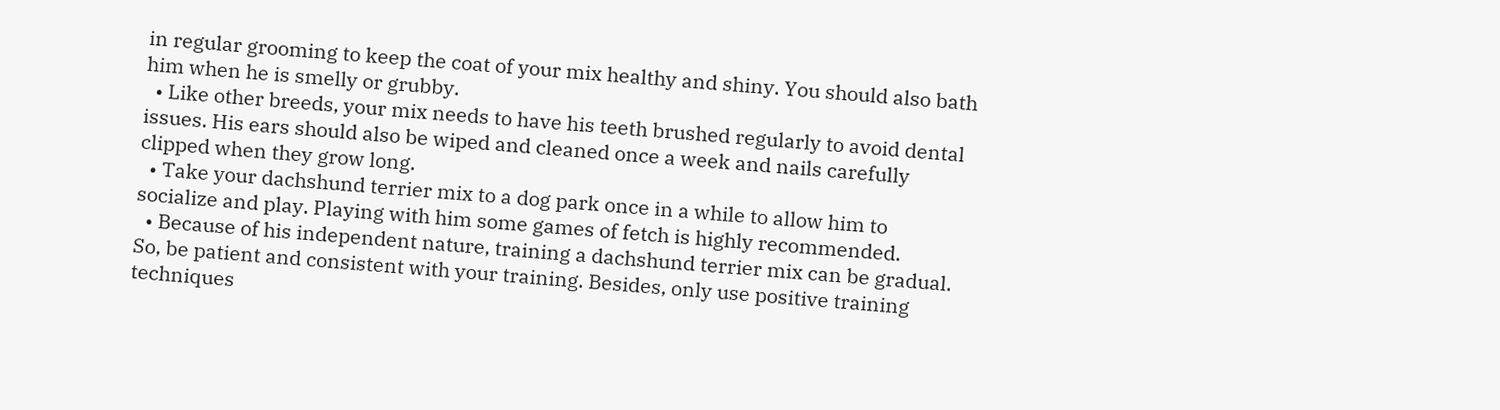in regular grooming to keep the coat of your mix healthy and shiny. You should also bath him when he is smelly or grubby.
  • Like other breeds, your mix needs to have his teeth brushed regularly to avoid dental issues. His ears should also be wiped and cleaned once a week and nails carefully clipped when they grow long.
  • Take your dachshund terrier mix to a dog park once in a while to allow him to socialize and play. Playing with him some games of fetch is highly recommended.
  • Because of his independent nature, training a dachshund terrier mix can be gradual. So, be patient and consistent with your training. Besides, only use positive training techniques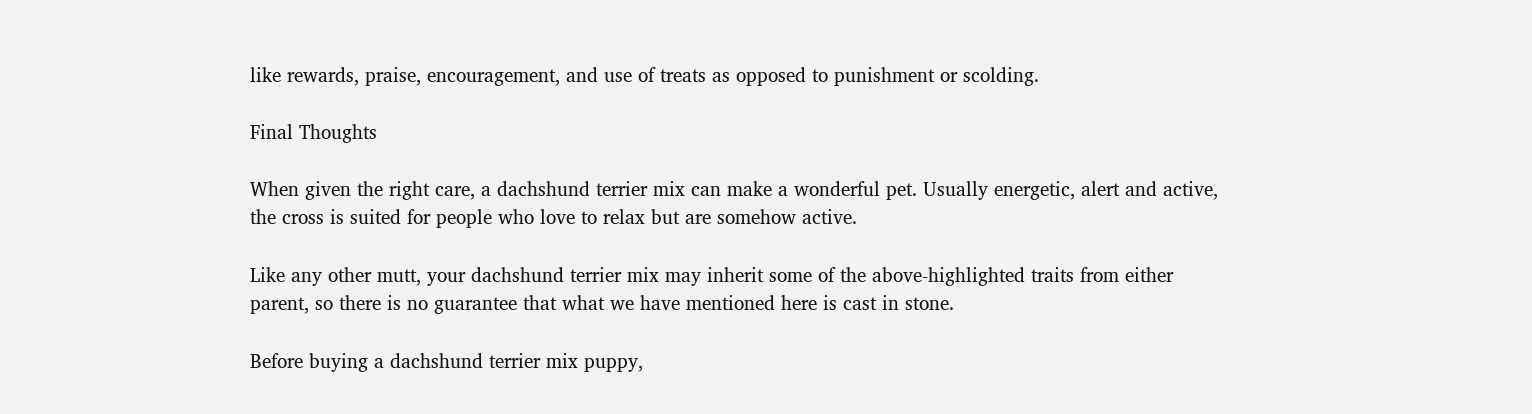like rewards, praise, encouragement, and use of treats as opposed to punishment or scolding.

Final Thoughts

When given the right care, a dachshund terrier mix can make a wonderful pet. Usually energetic, alert and active, the cross is suited for people who love to relax but are somehow active.

Like any other mutt, your dachshund terrier mix may inherit some of the above-highlighted traits from either parent, so there is no guarantee that what we have mentioned here is cast in stone.

Before buying a dachshund terrier mix puppy,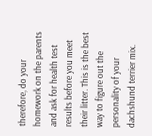therefore, do your homework on the parents and ask for health test results before you meet their litter. This is the best way to figure out the personality of your dachshund terrier mix.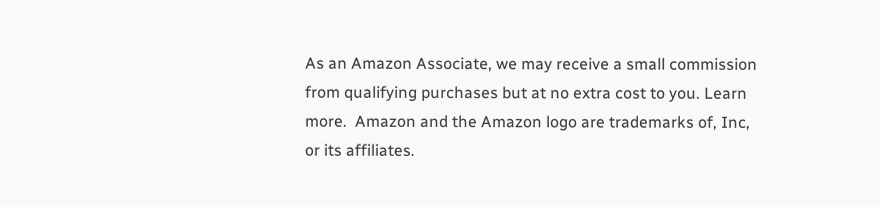As an Amazon Associate, we may receive a small commission from qualifying purchases but at no extra cost to you. Learn more.  Amazon and the Amazon logo are trademarks of, Inc, or its affiliates.